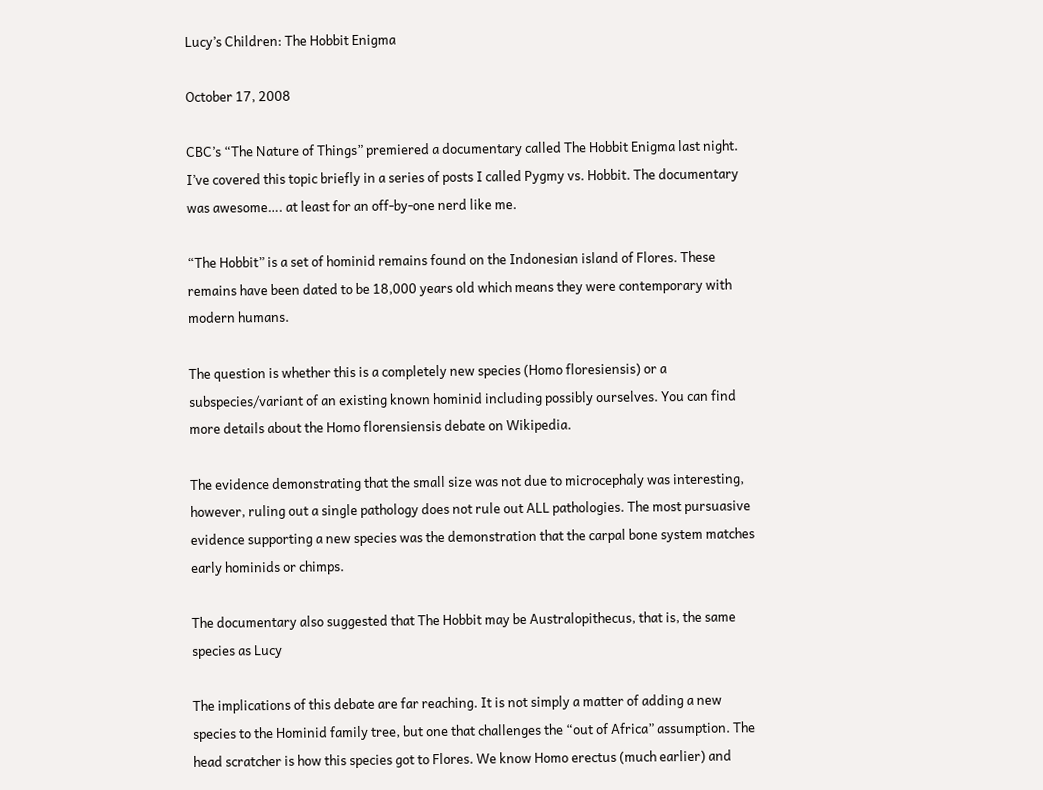Lucy’s Children: The Hobbit Enigma

October 17, 2008

CBC’s “The Nature of Things” premiered a documentary called The Hobbit Enigma last night. I’ve covered this topic briefly in a series of posts I called Pygmy vs. Hobbit. The documentary was awesome…. at least for an off-by-one nerd like me.

“The Hobbit” is a set of hominid remains found on the Indonesian island of Flores. These remains have been dated to be 18,000 years old which means they were contemporary with modern humans.

The question is whether this is a completely new species (Homo floresiensis) or a subspecies/variant of an existing known hominid including possibly ourselves. You can find more details about the Homo florensiensis debate on Wikipedia.

The evidence demonstrating that the small size was not due to microcephaly was interesting, however, ruling out a single pathology does not rule out ALL pathologies. The most pursuasive evidence supporting a new species was the demonstration that the carpal bone system matches early hominids or chimps.

The documentary also suggested that The Hobbit may be Australopithecus, that is, the same species as Lucy

The implications of this debate are far reaching. It is not simply a matter of adding a new species to the Hominid family tree, but one that challenges the “out of Africa” assumption. The head scratcher is how this species got to Flores. We know Homo erectus (much earlier) and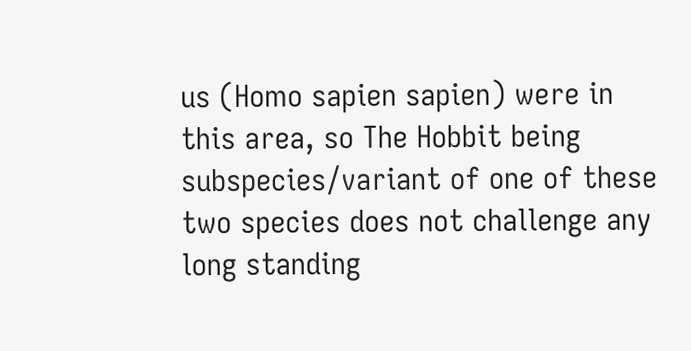us (Homo sapien sapien) were in this area, so The Hobbit being subspecies/variant of one of these two species does not challenge any long standing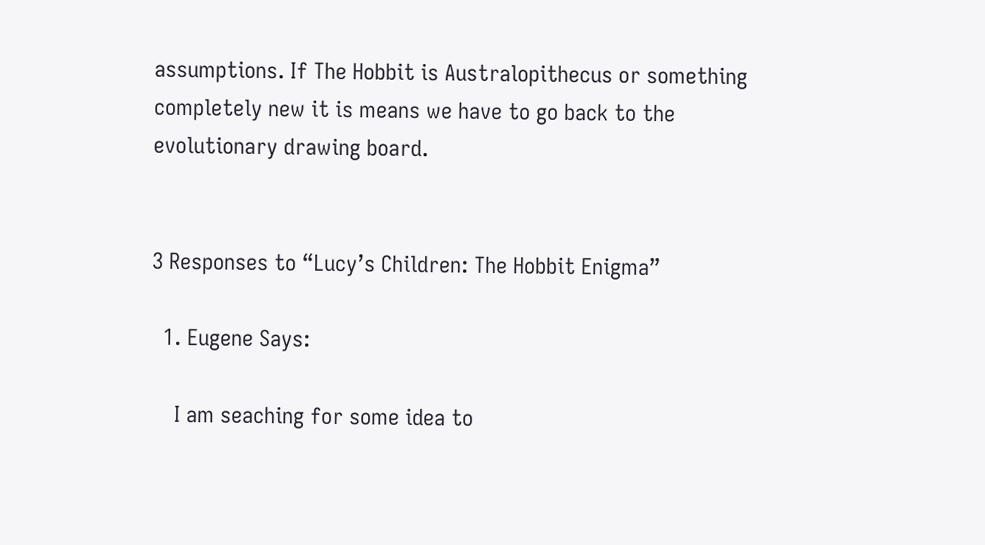assumptions. If The Hobbit is Australopithecus or something completely new it is means we have to go back to the evolutionary drawing board.


3 Responses to “Lucy’s Children: The Hobbit Enigma”

  1. Eugene Says:

    I am seaching for some idea to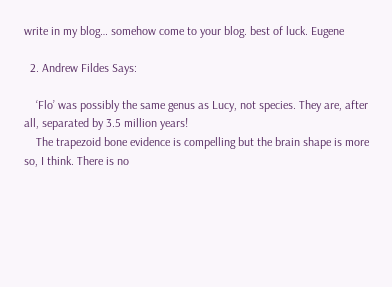write in my blog… somehow come to your blog. best of luck. Eugene

  2. Andrew Fildes Says:

    ‘Flo’ was possibly the same genus as Lucy, not species. They are, after all, separated by 3.5 million years!
    The trapezoid bone evidence is compelling but the brain shape is more so, I think. There is no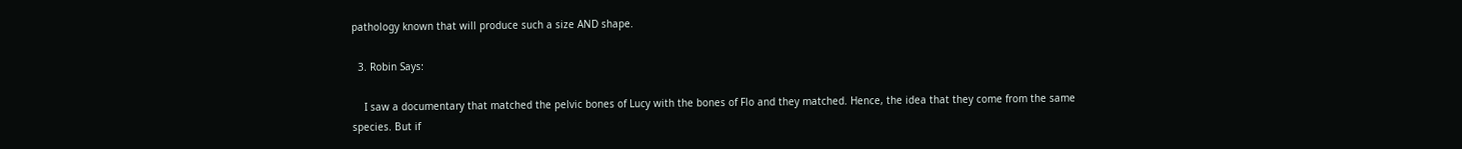pathology known that will produce such a size AND shape.

  3. Robin Says:

    I saw a documentary that matched the pelvic bones of Lucy with the bones of Flo and they matched. Hence, the idea that they come from the same species. But if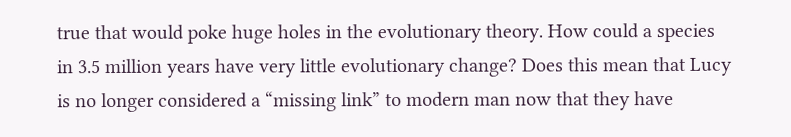true that would poke huge holes in the evolutionary theory. How could a species in 3.5 million years have very little evolutionary change? Does this mean that Lucy is no longer considered a “missing link” to modern man now that they have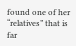found one of her “relatives” that is far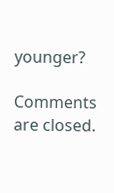younger?

Comments are closed.